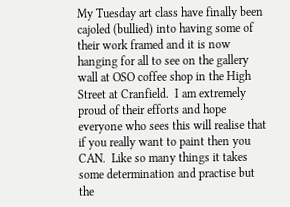My Tuesday art class have finally been cajoled (bullied) into having some of their work framed and it is now hanging for all to see on the gallery wall at OSO coffee shop in the High Street at Cranfield.  I am extremely proud of their efforts and hope everyone who sees this will realise that if you really want to paint then you CAN.  Like so many things it takes some determination and practise but the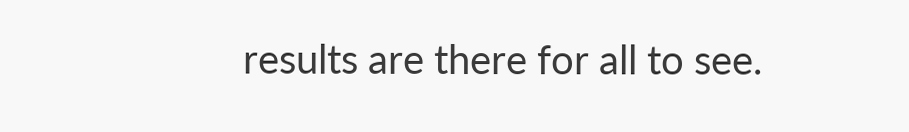results are there for all to see.